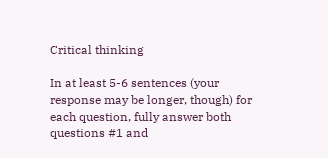Critical thinking

In at least 5-6 sentences (your response may be longer, though) for each question, fully answer both questions #1 and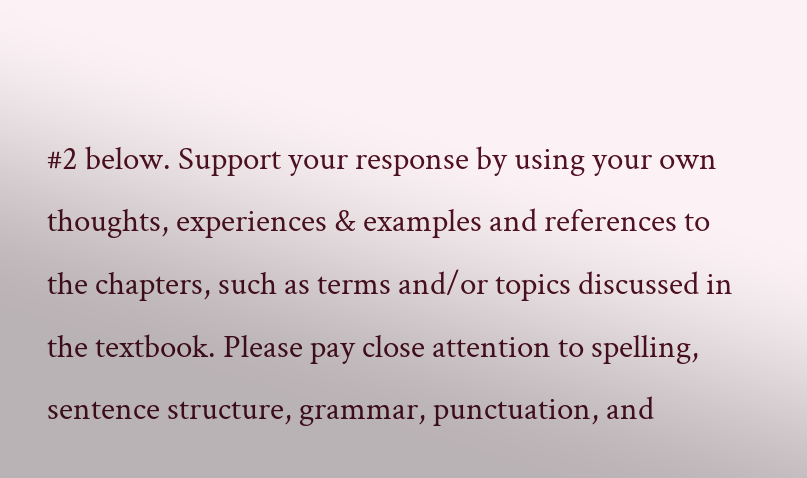#2 below. Support your response by using your own thoughts, experiences & examples and references to the chapters, such as terms and/or topics discussed in the textbook. Please pay close attention to spelling, sentence structure, grammar, punctuation, and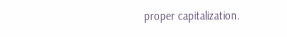proper capitalization.